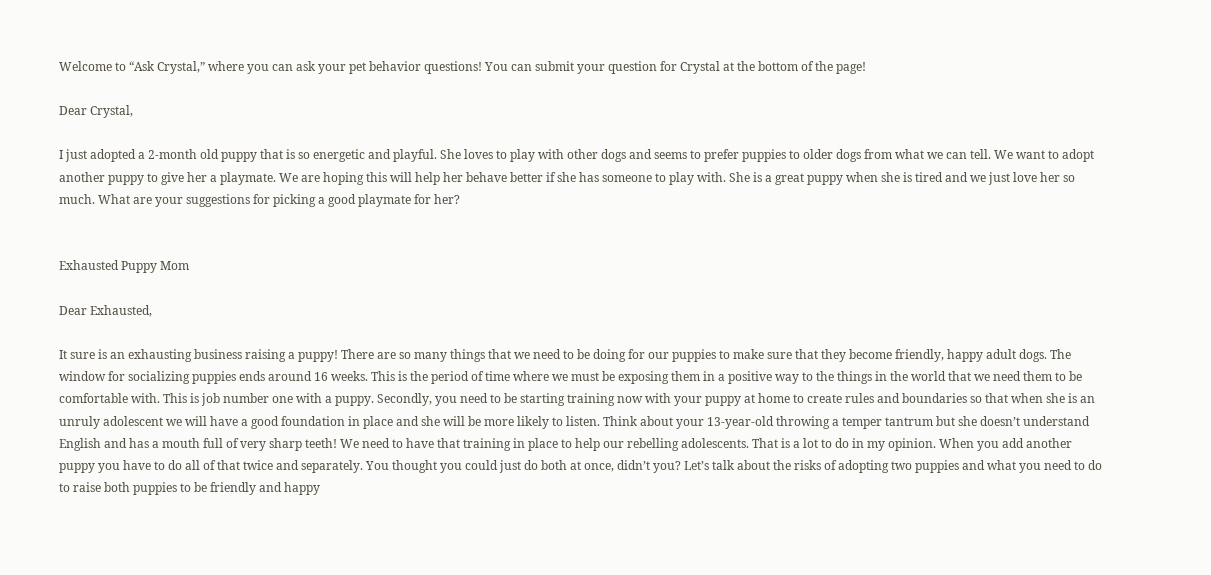Welcome to “Ask Crystal,” where you can ask your pet behavior questions! You can submit your question for Crystal at the bottom of the page!

Dear Crystal,

I just adopted a 2-month old puppy that is so energetic and playful. She loves to play with other dogs and seems to prefer puppies to older dogs from what we can tell. We want to adopt another puppy to give her a playmate. We are hoping this will help her behave better if she has someone to play with. She is a great puppy when she is tired and we just love her so much. What are your suggestions for picking a good playmate for her?


Exhausted Puppy Mom

Dear Exhausted,

It sure is an exhausting business raising a puppy! There are so many things that we need to be doing for our puppies to make sure that they become friendly, happy adult dogs. The window for socializing puppies ends around 16 weeks. This is the period of time where we must be exposing them in a positive way to the things in the world that we need them to be comfortable with. This is job number one with a puppy. Secondly, you need to be starting training now with your puppy at home to create rules and boundaries so that when she is an unruly adolescent we will have a good foundation in place and she will be more likely to listen. Think about your 13-year-old throwing a temper tantrum but she doesn’t understand English and has a mouth full of very sharp teeth! We need to have that training in place to help our rebelling adolescents. That is a lot to do in my opinion. When you add another puppy you have to do all of that twice and separately. You thought you could just do both at once, didn’t you? Let’s talk about the risks of adopting two puppies and what you need to do to raise both puppies to be friendly and happy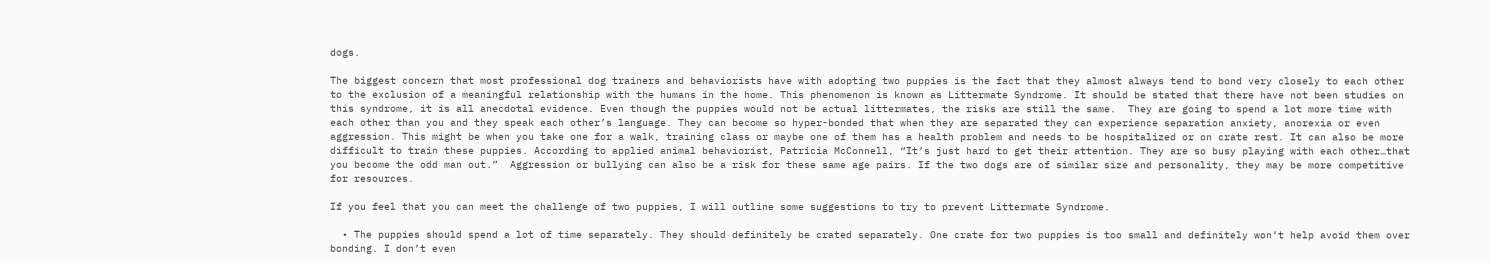dogs.

The biggest concern that most professional dog trainers and behaviorists have with adopting two puppies is the fact that they almost always tend to bond very closely to each other to the exclusion of a meaningful relationship with the humans in the home. This phenomenon is known as Littermate Syndrome. It should be stated that there have not been studies on this syndrome, it is all anecdotal evidence. Even though the puppies would not be actual littermates, the risks are still the same.  They are going to spend a lot more time with each other than you and they speak each other’s language. They can become so hyper-bonded that when they are separated they can experience separation anxiety, anorexia or even aggression. This might be when you take one for a walk, training class or maybe one of them has a health problem and needs to be hospitalized or on crate rest. It can also be more difficult to train these puppies. According to applied animal behaviorist, Patricia McConnell, “It’s just hard to get their attention. They are so busy playing with each other…that you become the odd man out.”  Aggression or bullying can also be a risk for these same age pairs. If the two dogs are of similar size and personality, they may be more competitive for resources.

If you feel that you can meet the challenge of two puppies, I will outline some suggestions to try to prevent Littermate Syndrome.

  • The puppies should spend a lot of time separately. They should definitely be crated separately. One crate for two puppies is too small and definitely won’t help avoid them over bonding. I don’t even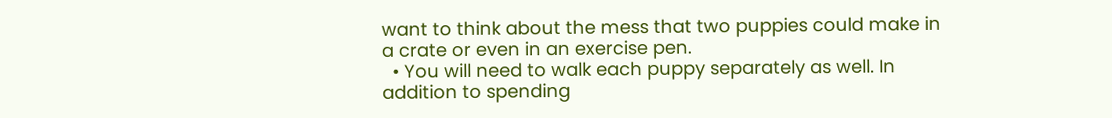want to think about the mess that two puppies could make in a crate or even in an exercise pen.
  • You will need to walk each puppy separately as well. In addition to spending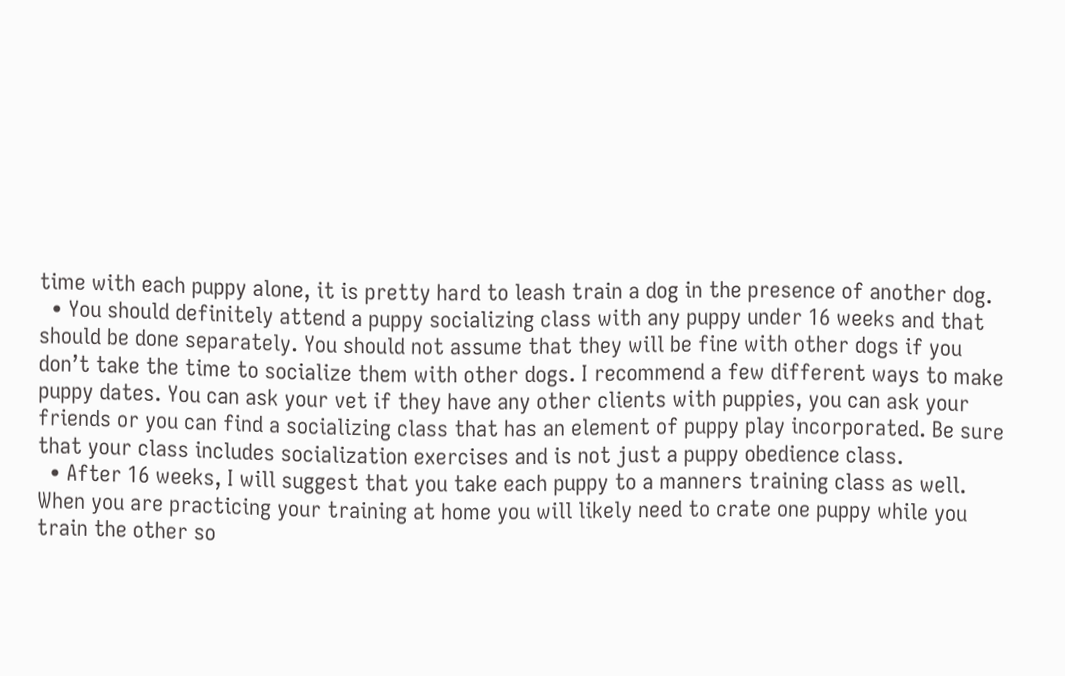time with each puppy alone, it is pretty hard to leash train a dog in the presence of another dog.
  • You should definitely attend a puppy socializing class with any puppy under 16 weeks and that should be done separately. You should not assume that they will be fine with other dogs if you don’t take the time to socialize them with other dogs. I recommend a few different ways to make puppy dates. You can ask your vet if they have any other clients with puppies, you can ask your friends or you can find a socializing class that has an element of puppy play incorporated. Be sure that your class includes socialization exercises and is not just a puppy obedience class.
  • After 16 weeks, I will suggest that you take each puppy to a manners training class as well. When you are practicing your training at home you will likely need to crate one puppy while you train the other so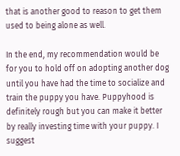that is another good to reason to get them used to being alone as well.

In the end, my recommendation would be for you to hold off on adopting another dog until you have had the time to socialize and train the puppy you have. Puppyhood is definitely rough but you can make it better by really investing time with your puppy. I suggest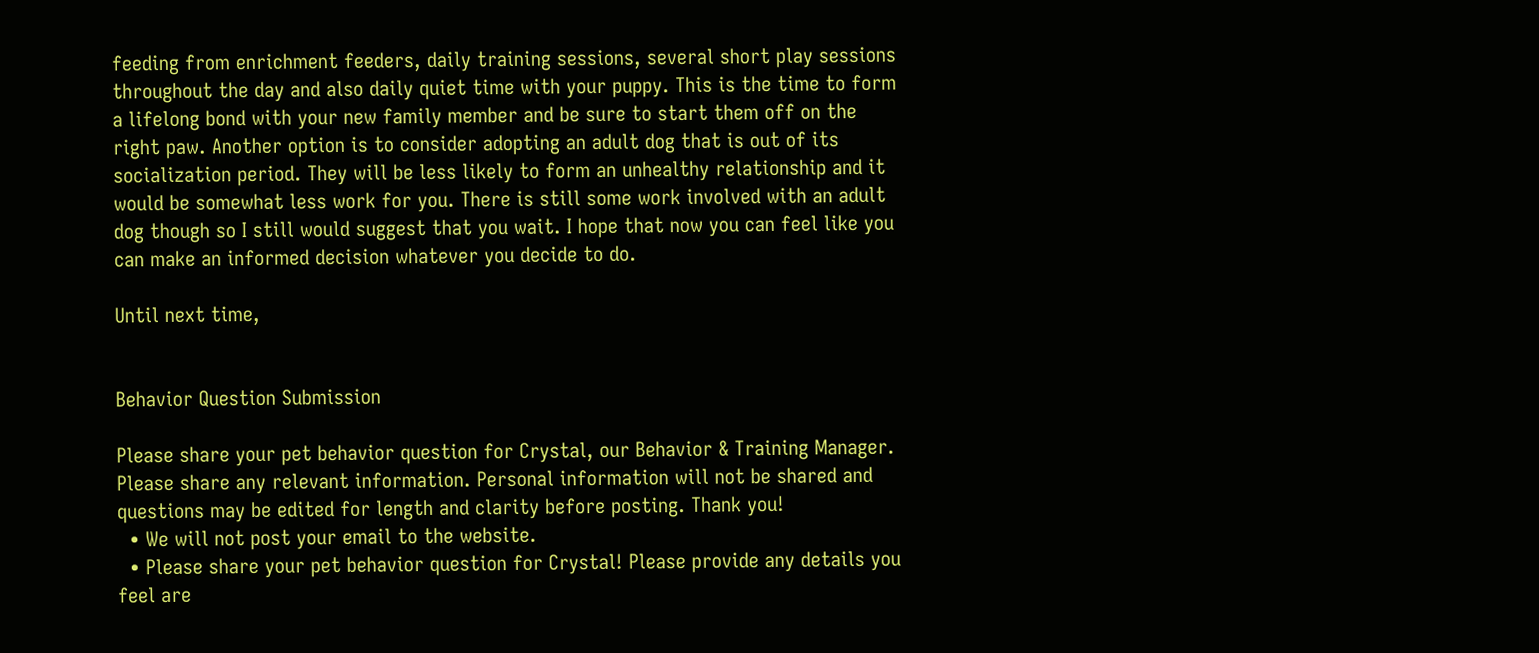feeding from enrichment feeders, daily training sessions, several short play sessions throughout the day and also daily quiet time with your puppy. This is the time to form a lifelong bond with your new family member and be sure to start them off on the right paw. Another option is to consider adopting an adult dog that is out of its socialization period. They will be less likely to form an unhealthy relationship and it would be somewhat less work for you. There is still some work involved with an adult dog though so I still would suggest that you wait. I hope that now you can feel like you can make an informed decision whatever you decide to do.

Until next time,


Behavior Question Submission

Please share your pet behavior question for Crystal, our Behavior & Training Manager. Please share any relevant information. Personal information will not be shared and questions may be edited for length and clarity before posting. Thank you!
  • We will not post your email to the website.
  • Please share your pet behavior question for Crystal! Please provide any details you feel are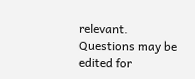relevant. Questions may be edited for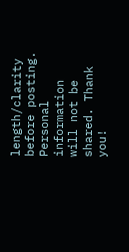length/clarity before posting. Personal information will not be shared. Thank you!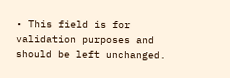• This field is for validation purposes and should be left unchanged.